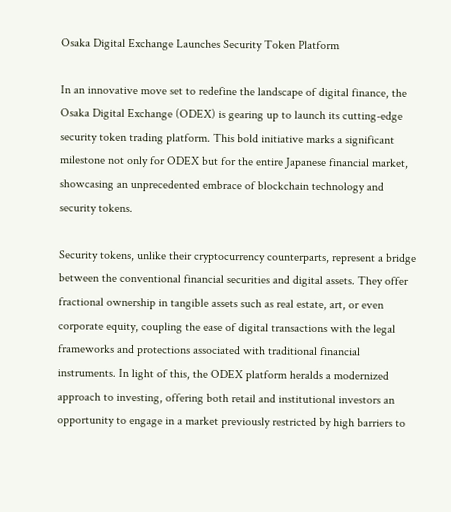Osaka Digital Exchange Launches Security Token Platform

In an innovative move set to redefine the landscape of digital finance, the Osaka Digital Exchange (ODEX) is gearing up to launch its cutting-edge security token trading platform. This bold initiative marks a significant milestone not only for ODEX but for the entire Japanese financial market, showcasing an unprecedented embrace of blockchain technology and security tokens.

Security tokens, unlike their cryptocurrency counterparts, represent a bridge between the conventional financial securities and digital assets. They offer fractional ownership in tangible assets such as real estate, art, or even corporate equity, coupling the ease of digital transactions with the legal frameworks and protections associated with traditional financial instruments. In light of this, the ODEX platform heralds a modernized approach to investing, offering both retail and institutional investors an opportunity to engage in a market previously restricted by high barriers to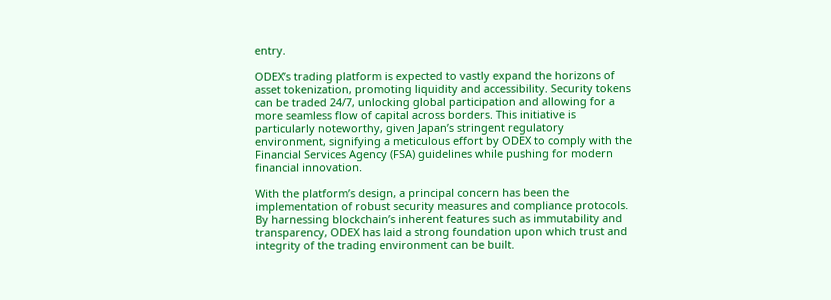entry.

ODEX’s trading platform is expected to vastly expand the horizons of asset tokenization, promoting liquidity and accessibility. Security tokens can be traded 24/7, unlocking global participation and allowing for a more seamless flow of capital across borders. This initiative is particularly noteworthy, given Japan’s stringent regulatory environment, signifying a meticulous effort by ODEX to comply with the Financial Services Agency (FSA) guidelines while pushing for modern financial innovation.

With the platform’s design, a principal concern has been the implementation of robust security measures and compliance protocols. By harnessing blockchain’s inherent features such as immutability and transparency, ODEX has laid a strong foundation upon which trust and integrity of the trading environment can be built.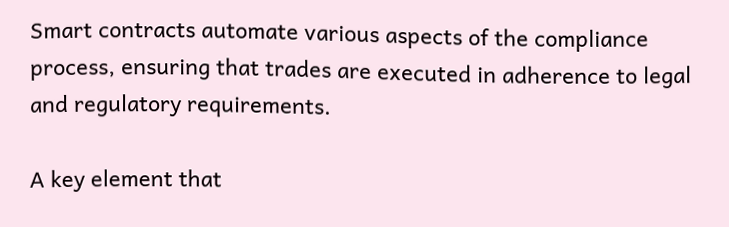Smart contracts automate various aspects of the compliance process, ensuring that trades are executed in adherence to legal and regulatory requirements.

A key element that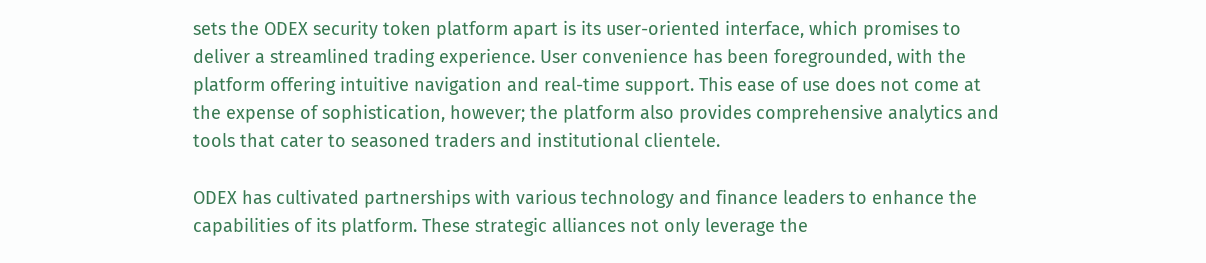sets the ODEX security token platform apart is its user-oriented interface, which promises to deliver a streamlined trading experience. User convenience has been foregrounded, with the platform offering intuitive navigation and real-time support. This ease of use does not come at the expense of sophistication, however; the platform also provides comprehensive analytics and tools that cater to seasoned traders and institutional clientele.

ODEX has cultivated partnerships with various technology and finance leaders to enhance the capabilities of its platform. These strategic alliances not only leverage the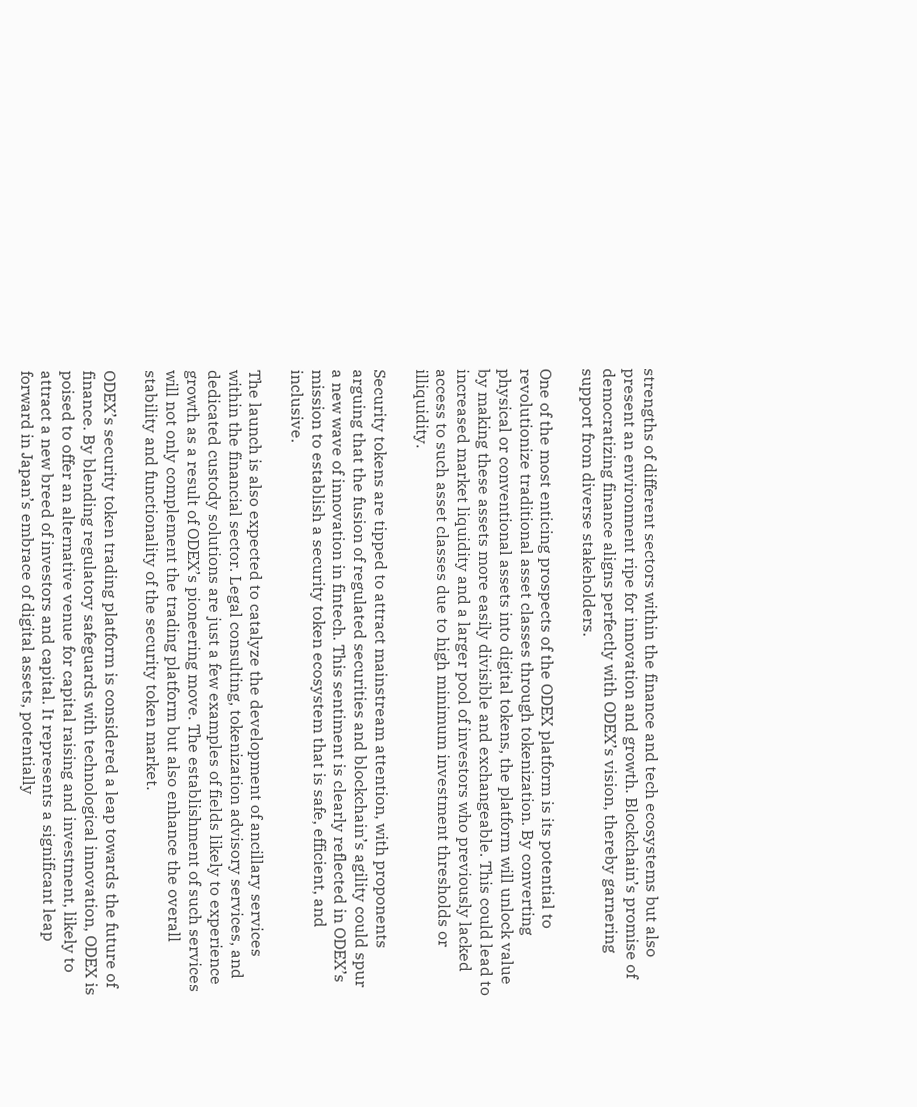strengths of different sectors within the finance and tech ecosystems but also present an environment ripe for innovation and growth. Blockchain’s promise of democratizing finance aligns perfectly with ODEX’s vision, thereby garnering support from diverse stakeholders.

One of the most enticing prospects of the ODEX platform is its potential to revolutionize traditional asset classes through tokenization. By converting physical or conventional assets into digital tokens, the platform will unlock value by making these assets more easily divisible and exchangeable. This could lead to increased market liquidity and a larger pool of investors who previously lacked access to such asset classes due to high minimum investment thresholds or illiquidity.

Security tokens are tipped to attract mainstream attention, with proponents arguing that the fusion of regulated securities and blockchain’s agility could spur a new wave of innovation in fintech. This sentiment is clearly reflected in ODEX’s mission to establish a security token ecosystem that is safe, efficient, and inclusive.

The launch is also expected to catalyze the development of ancillary services within the financial sector. Legal consulting, tokenization advisory services, and dedicated custody solutions are just a few examples of fields likely to experience growth as a result of ODEX’s pioneering move. The establishment of such services will not only complement the trading platform but also enhance the overall stability and functionality of the security token market.

ODEX’s security token trading platform is considered a leap towards the future of finance. By blending regulatory safeguards with technological innovation, ODEX is poised to offer an alternative venue for capital raising and investment, likely to attract a new breed of investors and capital. It represents a significant leap forward in Japan’s embrace of digital assets, potentially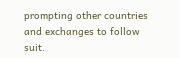prompting other countries and exchanges to follow suit.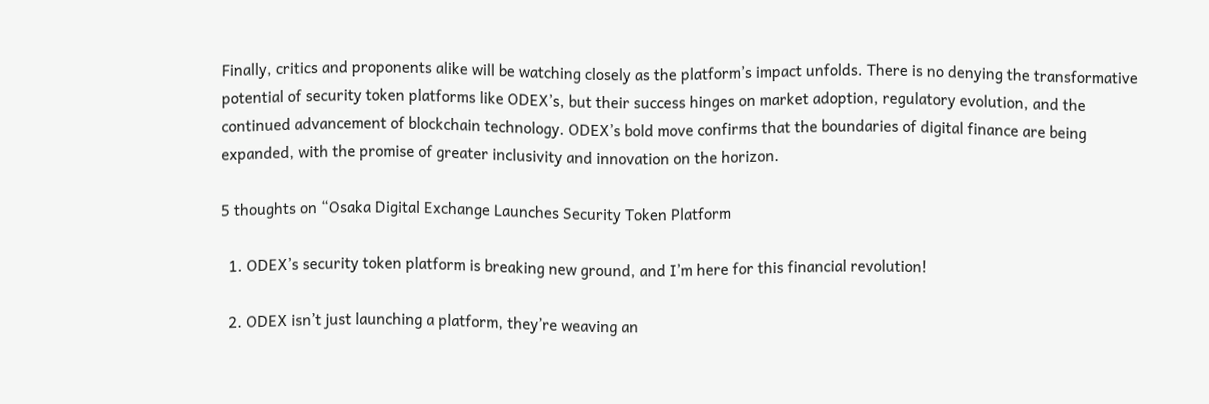Finally, critics and proponents alike will be watching closely as the platform’s impact unfolds. There is no denying the transformative potential of security token platforms like ODEX’s, but their success hinges on market adoption, regulatory evolution, and the continued advancement of blockchain technology. ODEX’s bold move confirms that the boundaries of digital finance are being expanded, with the promise of greater inclusivity and innovation on the horizon.

5 thoughts on “Osaka Digital Exchange Launches Security Token Platform

  1. ODEX’s security token platform is breaking new ground, and I’m here for this financial revolution!

  2. ODEX isn’t just launching a platform, they’re weaving an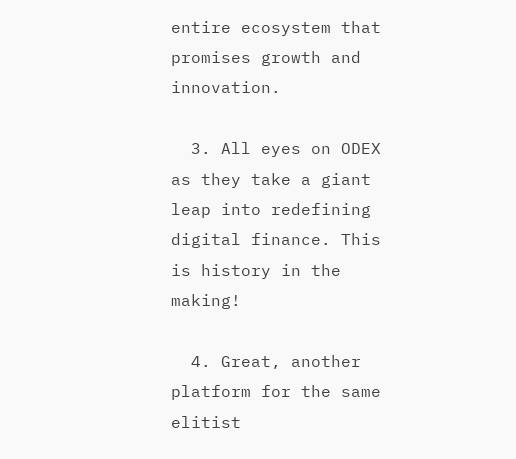entire ecosystem that promises growth and innovation.

  3. All eyes on ODEX as they take a giant leap into redefining digital finance. This is history in the making!

  4. Great, another platform for the same elitist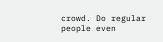crowd. Do regular people even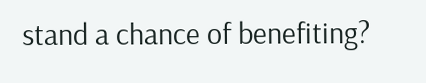stand a chance of benefiting?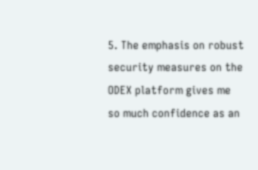5. The emphasis on robust security measures on the ODEX platform gives me so much confidence as an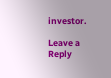investor.

Leave a Reply